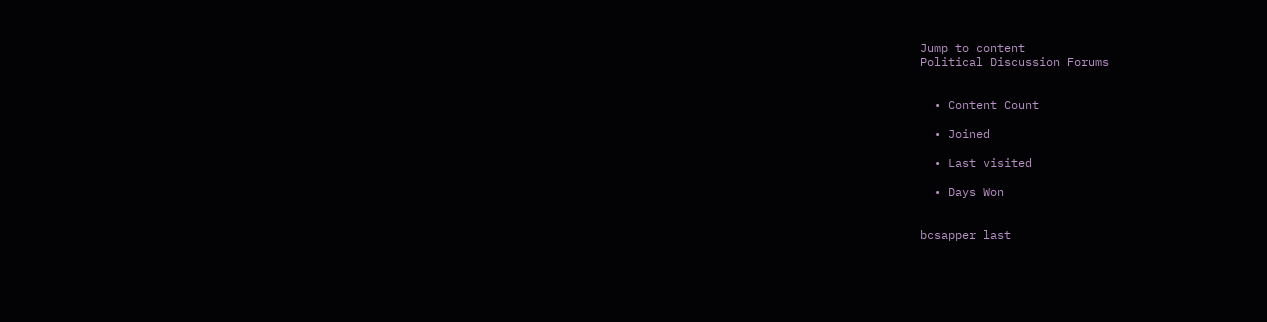Jump to content
Political Discussion Forums


  • Content Count

  • Joined

  • Last visited

  • Days Won


bcsapper last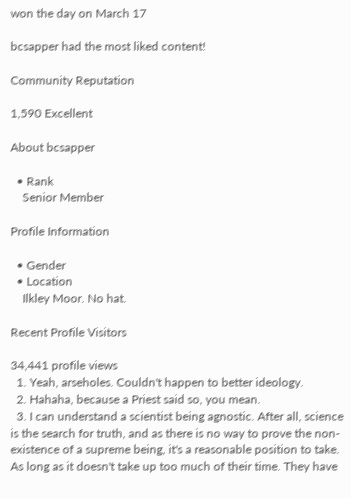won the day on March 17

bcsapper had the most liked content!

Community Reputation

1,590 Excellent

About bcsapper

  • Rank
    Senior Member

Profile Information

  • Gender
  • Location
    Ilkley Moor. No hat.

Recent Profile Visitors

34,441 profile views
  1. Yeah, arseholes. Couldn't happen to better ideology.
  2. Hahaha, because a Priest said so, you mean.
  3. I can understand a scientist being agnostic. After all, science is the search for truth, and as there is no way to prove the non-existence of a supreme being, it's a reasonable position to take. As long as it doesn't take up too much of their time. They have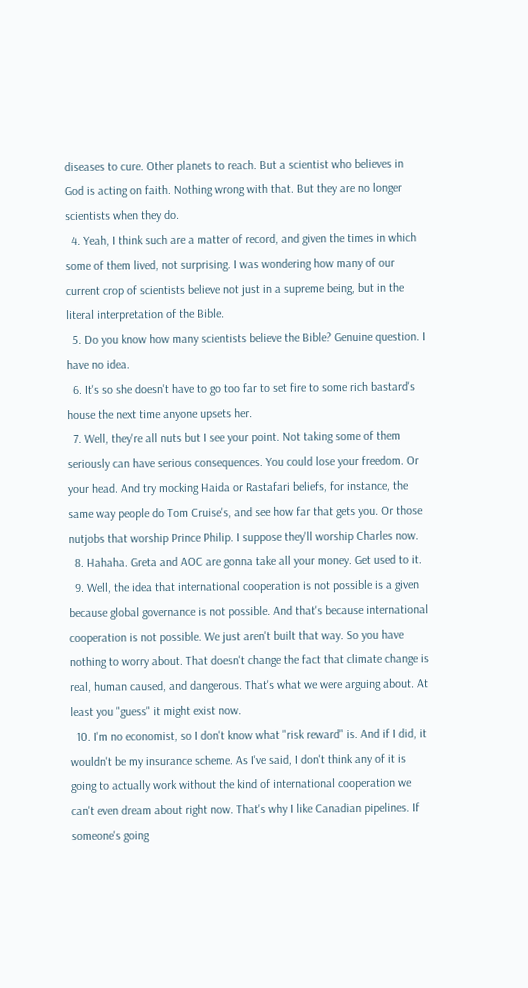diseases to cure. Other planets to reach. But a scientist who believes in God is acting on faith. Nothing wrong with that. But they are no longer scientists when they do.
  4. Yeah, I think such are a matter of record, and given the times in which some of them lived, not surprising. I was wondering how many of our current crop of scientists believe not just in a supreme being, but in the literal interpretation of the Bible.
  5. Do you know how many scientists believe the Bible? Genuine question. I have no idea.
  6. It's so she doesn't have to go too far to set fire to some rich bastard's house the next time anyone upsets her.
  7. Well, they're all nuts but I see your point. Not taking some of them seriously can have serious consequences. You could lose your freedom. Or your head. And try mocking Haida or Rastafari beliefs, for instance, the same way people do Tom Cruise's, and see how far that gets you. Or those nutjobs that worship Prince Philip. I suppose they'll worship Charles now.
  8. Hahaha. Greta and AOC are gonna take all your money. Get used to it.
  9. Well, the idea that international cooperation is not possible is a given because global governance is not possible. And that's because international cooperation is not possible. We just aren't built that way. So you have nothing to worry about. That doesn't change the fact that climate change is real, human caused, and dangerous. That's what we were arguing about. At least you "guess" it might exist now.
  10. I'm no economist, so I don't know what "risk reward" is. And if I did, it wouldn't be my insurance scheme. As I've said, I don't think any of it is going to actually work without the kind of international cooperation we can't even dream about right now. That's why I like Canadian pipelines. If someone's going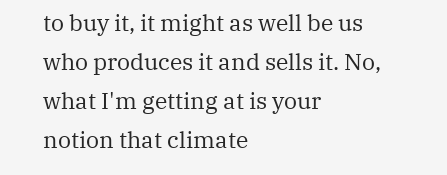to buy it, it might as well be us who produces it and sells it. No, what I'm getting at is your notion that climate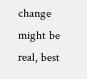change might be real, best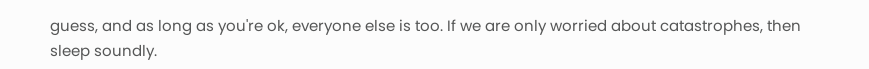guess, and as long as you're ok, everyone else is too. If we are only worried about catastrophes, then sleep soundly.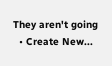They aren't going
  • Create New...